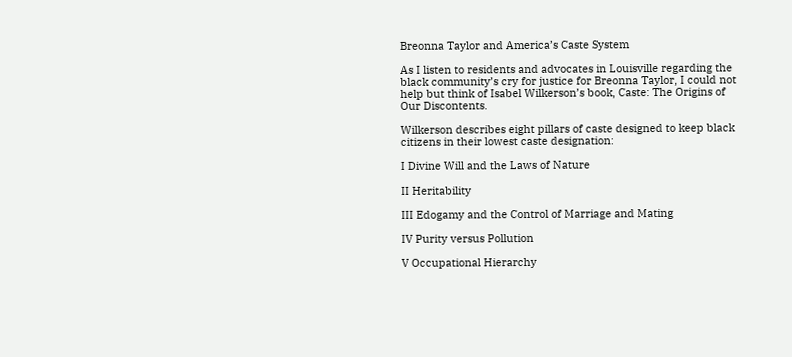Breonna Taylor and America’s Caste System

As I listen to residents and advocates in Louisville regarding the black community’s cry for justice for Breonna Taylor, I could not help but think of Isabel Wilkerson’s book, Caste: The Origins of Our Discontents.

Wilkerson describes eight pillars of caste designed to keep black citizens in their lowest caste designation:

I Divine Will and the Laws of Nature

II Heritability

III Edogamy and the Control of Marriage and Mating

IV Purity versus Pollution

V Occupational Hierarchy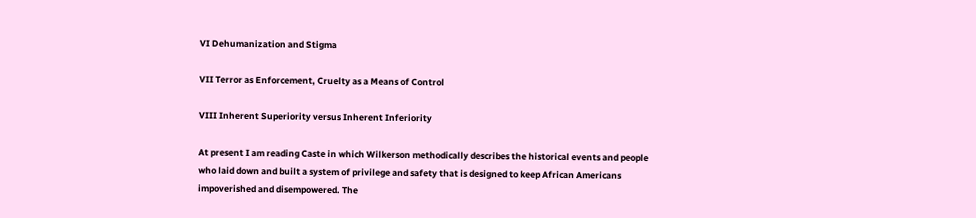VI Dehumanization and Stigma

VII Terror as Enforcement, Cruelty as a Means of Control

VIII Inherent Superiority versus Inherent Inferiority

At present I am reading Caste in which Wilkerson methodically describes the historical events and people who laid down and built a system of privilege and safety that is designed to keep African Americans impoverished and disempowered. The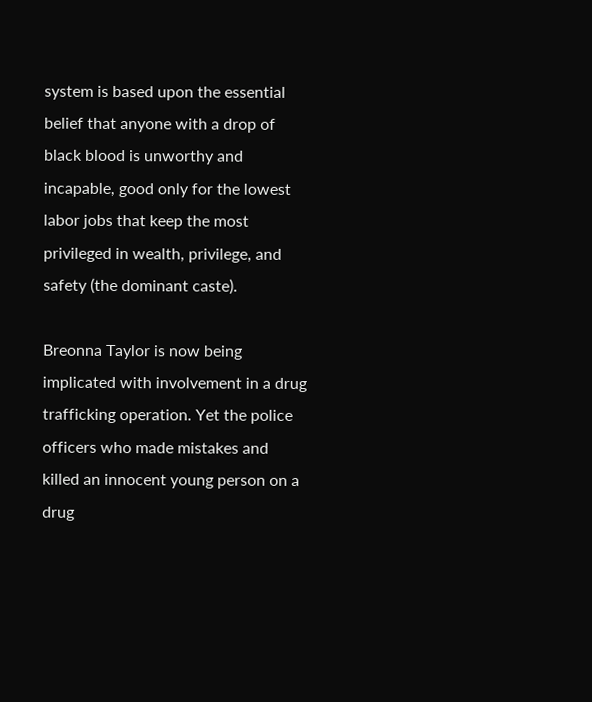system is based upon the essential belief that anyone with a drop of black blood is unworthy and incapable, good only for the lowest labor jobs that keep the most privileged in wealth, privilege, and safety (the dominant caste).

Breonna Taylor is now being implicated with involvement in a drug trafficking operation. Yet the police officers who made mistakes and killed an innocent young person on a drug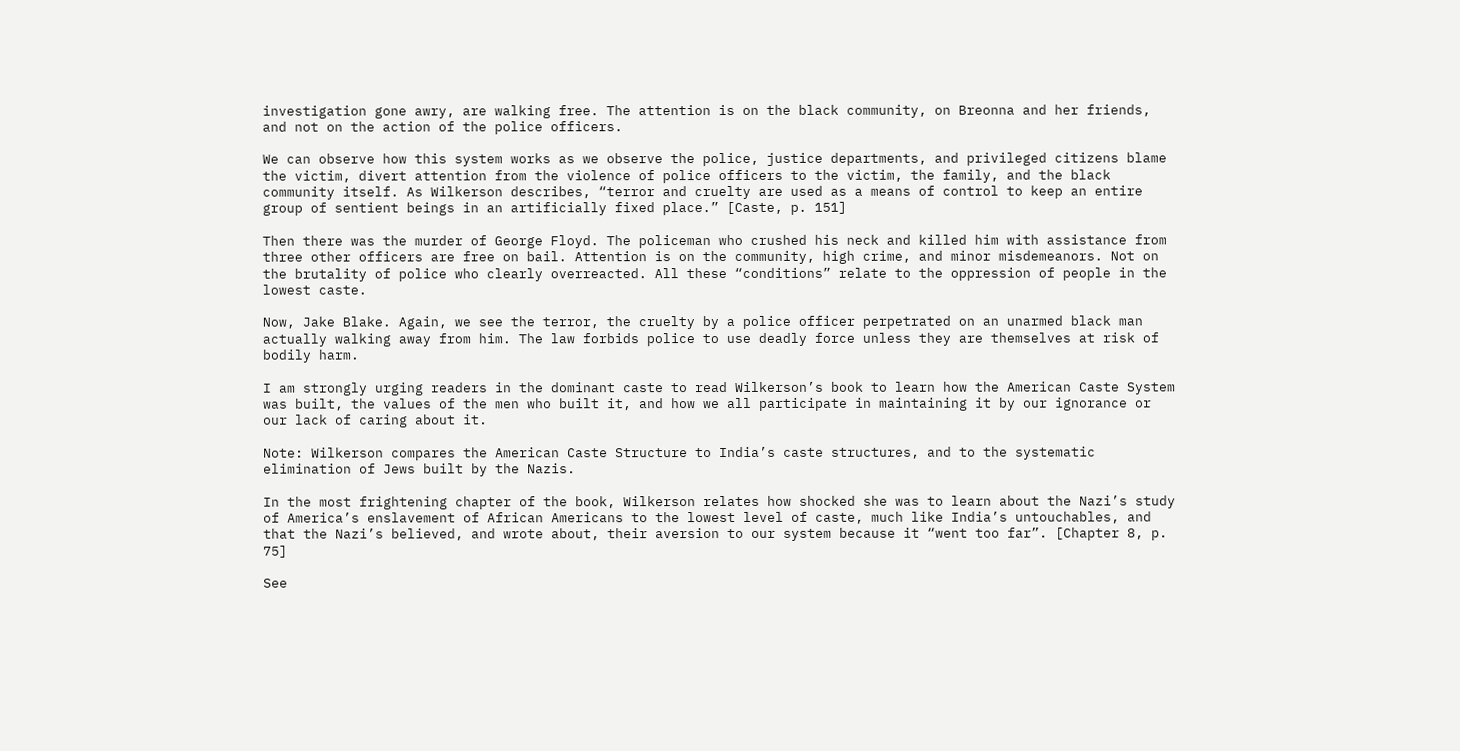investigation gone awry, are walking free. The attention is on the black community, on Breonna and her friends, and not on the action of the police officers.

We can observe how this system works as we observe the police, justice departments, and privileged citizens blame the victim, divert attention from the violence of police officers to the victim, the family, and the black community itself. As Wilkerson describes, “terror and cruelty are used as a means of control to keep an entire group of sentient beings in an artificially fixed place.” [Caste, p. 151]

Then there was the murder of George Floyd. The policeman who crushed his neck and killed him with assistance from three other officers are free on bail. Attention is on the community, high crime, and minor misdemeanors. Not on the brutality of police who clearly overreacted. All these “conditions” relate to the oppression of people in the lowest caste.

Now, Jake Blake. Again, we see the terror, the cruelty by a police officer perpetrated on an unarmed black man actually walking away from him. The law forbids police to use deadly force unless they are themselves at risk of bodily harm.

I am strongly urging readers in the dominant caste to read Wilkerson’s book to learn how the American Caste System was built, the values of the men who built it, and how we all participate in maintaining it by our ignorance or our lack of caring about it.

Note: Wilkerson compares the American Caste Structure to India’s caste structures, and to the systematic elimination of Jews built by the Nazis.

In the most frightening chapter of the book, Wilkerson relates how shocked she was to learn about the Nazi’s study of America’s enslavement of African Americans to the lowest level of caste, much like India’s untouchables, and that the Nazi’s believed, and wrote about, their aversion to our system because it “went too far”. [Chapter 8, p. 75]

See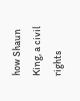how Shaun King, a civil rights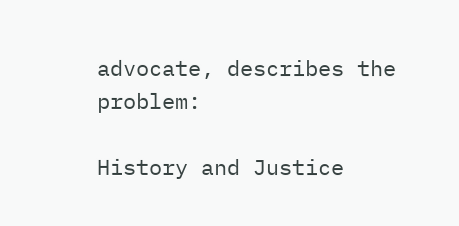advocate, describes the problem:

History and Justice